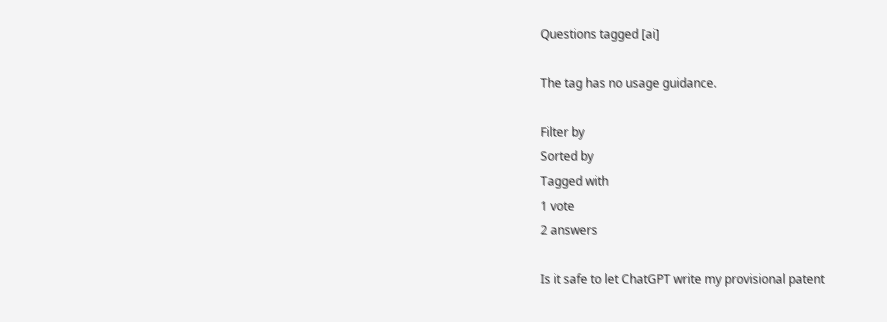Questions tagged [ai]

The tag has no usage guidance.

Filter by
Sorted by
Tagged with
1 vote
2 answers

Is it safe to let ChatGPT write my provisional patent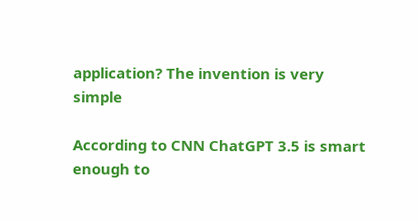application? The invention is very simple

According to CNN ChatGPT 3.5 is smart enough to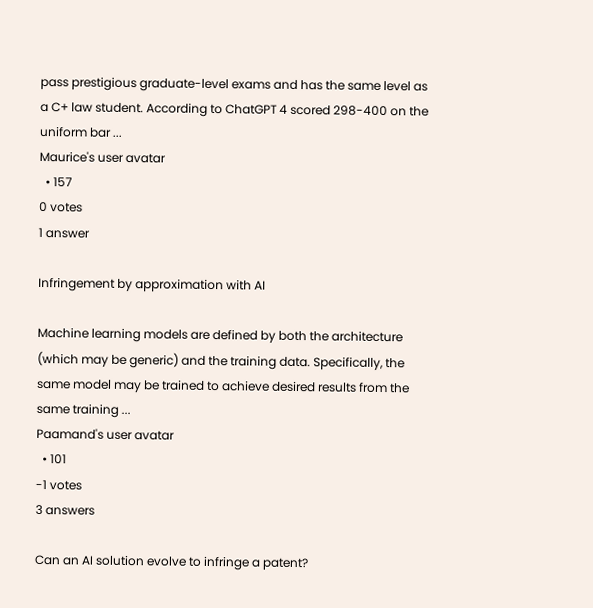pass prestigious graduate-level exams and has the same level as a C+ law student. According to ChatGPT 4 scored 298-400 on the uniform bar ...
Maurice's user avatar
  • 157
0 votes
1 answer

Infringement by approximation with AI

Machine learning models are defined by both the architecture (which may be generic) and the training data. Specifically, the same model may be trained to achieve desired results from the same training ...
Paamand's user avatar
  • 101
-1 votes
3 answers

Can an AI solution evolve to infringe a patent?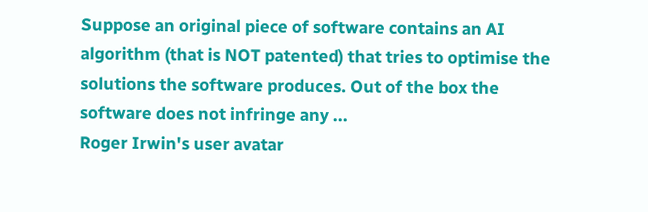Suppose an original piece of software contains an AI algorithm (that is NOT patented) that tries to optimise the solutions the software produces. Out of the box the software does not infringe any ...
Roger Irwin's user avatar